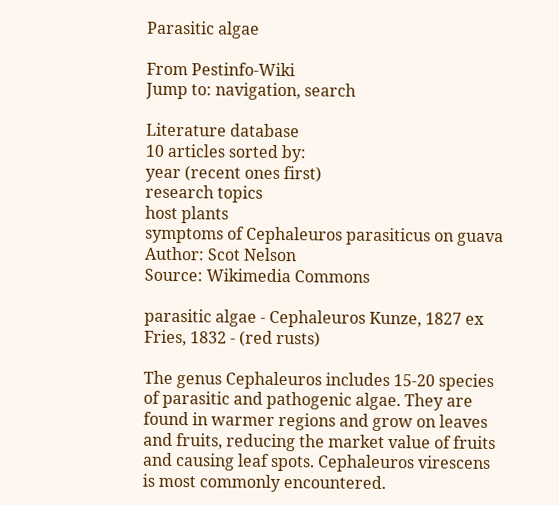Parasitic algae

From Pestinfo-Wiki
Jump to: navigation, search

Literature database
10 articles sorted by:
year (recent ones first)
research topics
host plants
symptoms of Cephaleuros parasiticus on guava
Author: Scot Nelson
Source: Wikimedia Commons

parasitic algae - Cephaleuros Kunze, 1827 ex Fries, 1832 - (red rusts)

The genus Cephaleuros includes 15-20 species of parasitic and pathogenic algae. They are found in warmer regions and grow on leaves and fruits, reducing the market value of fruits and causing leaf spots. Cephaleuros virescens is most commonly encountered.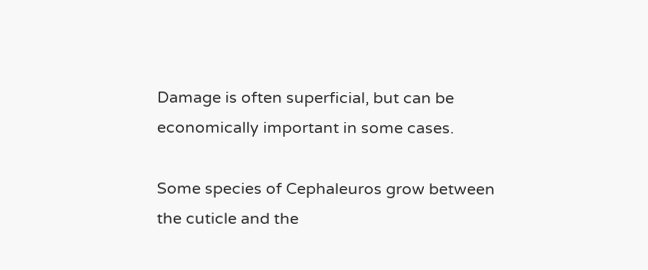Damage is often superficial, but can be economically important in some cases.

Some species of Cephaleuros grow between the cuticle and the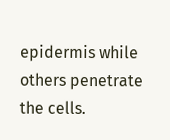epidermis while others penetrate the cells.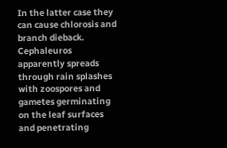In the latter case they can cause chlorosis and branch dieback. Cephaleuros apparently spreads through rain splashes with zoospores and gametes germinating on the leaf surfaces and penetrating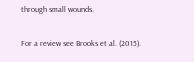through small wounds.

For a review see Brooks et al. (2015).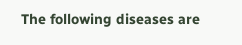The following diseases are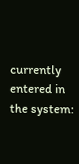currently entered in the system: